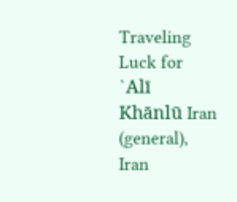Traveling Luck for `Alī Khānlū Iran (general), Iran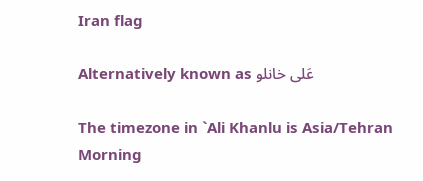Iran flag

Alternatively known as عَلی خانلو

The timezone in `Ali Khanlu is Asia/Tehran
Morning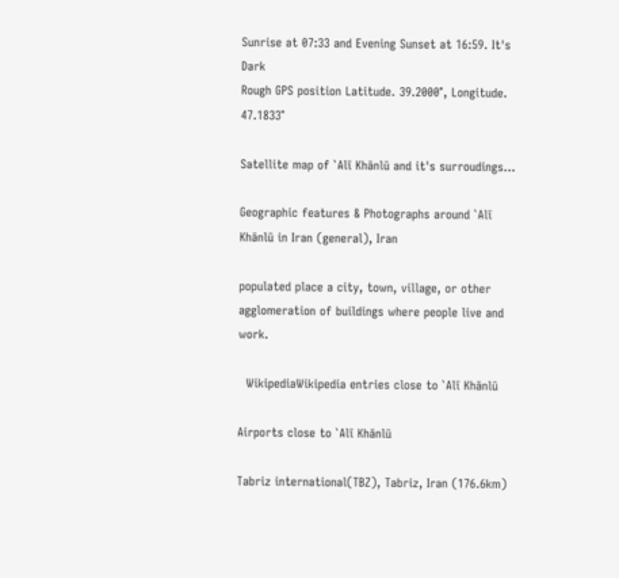Sunrise at 07:33 and Evening Sunset at 16:59. It's Dark
Rough GPS position Latitude. 39.2000°, Longitude. 47.1833°

Satellite map of `Alī Khānlū and it's surroudings...

Geographic features & Photographs around `Alī Khānlū in Iran (general), Iran

populated place a city, town, village, or other agglomeration of buildings where people live and work.

  WikipediaWikipedia entries close to `Alī Khānlū

Airports close to `Alī Khānlū

Tabriz international(TBZ), Tabriz, Iran (176.6km)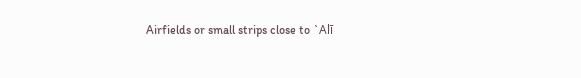Airfields or small strips close to `Alī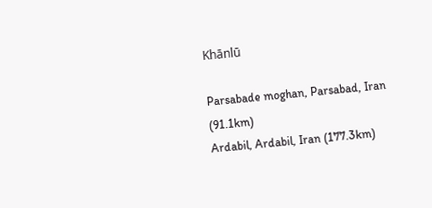Khānlū

Parsabade moghan, Parsabad, Iran (91.1km)
Ardabil, Ardabil, Iran (177.3km)